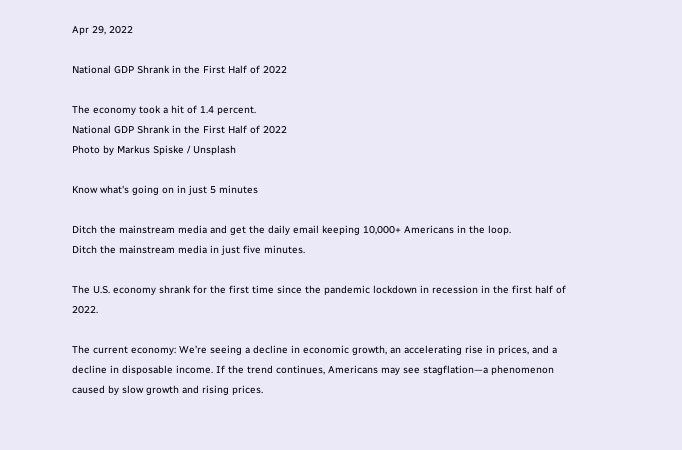Apr 29, 2022

National GDP Shrank in the First Half of 2022

The economy took a hit of 1.4 percent.
National GDP Shrank in the First Half of 2022
Photo by Markus Spiske / Unsplash

Know what's going on in just 5 minutes

Ditch the mainstream media and get the daily email keeping 10,000+ Americans in the loop.
Ditch the mainstream media in just five minutes.

The U.S. economy shrank for the first time since the pandemic lockdown in recession in the first half of 2022.

The current economy: We’re seeing a decline in economic growth, an accelerating rise in prices, and a decline in disposable income. If the trend continues, Americans may see stagflation—a phenomenon caused by slow growth and rising prices.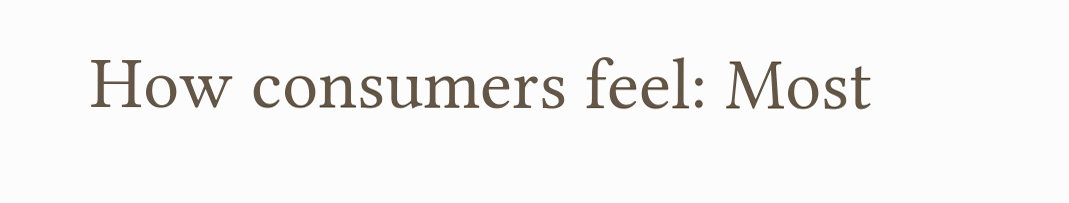How consumers feel: Most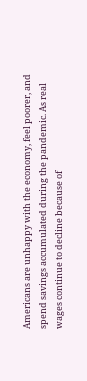Americans are unhappy with the economy, feel poorer, and spend savings accumulated during the pandemic. As real wages continue to decline because of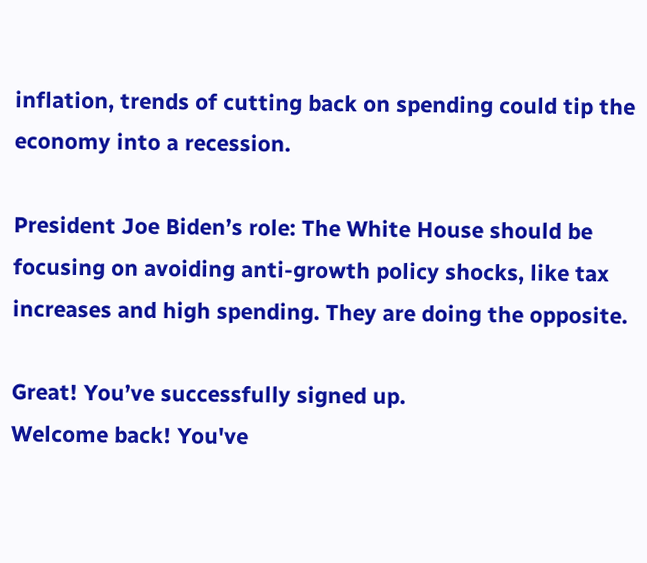inflation, trends of cutting back on spending could tip the economy into a recession.

President Joe Biden’s role: The White House should be focusing on avoiding anti-growth policy shocks, like tax increases and high spending. They are doing the opposite.

Great! You’ve successfully signed up.
Welcome back! You've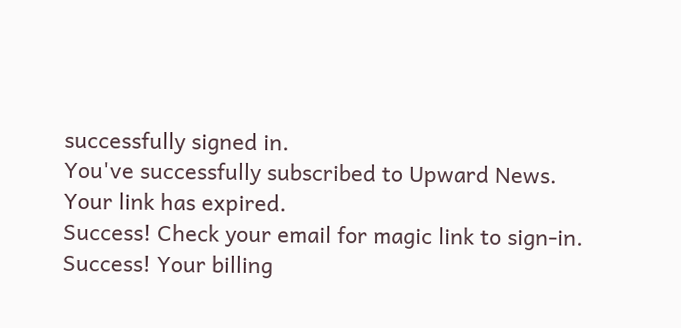successfully signed in.
You've successfully subscribed to Upward News.
Your link has expired.
Success! Check your email for magic link to sign-in.
Success! Your billing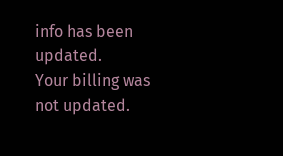info has been updated.
Your billing was not updated.